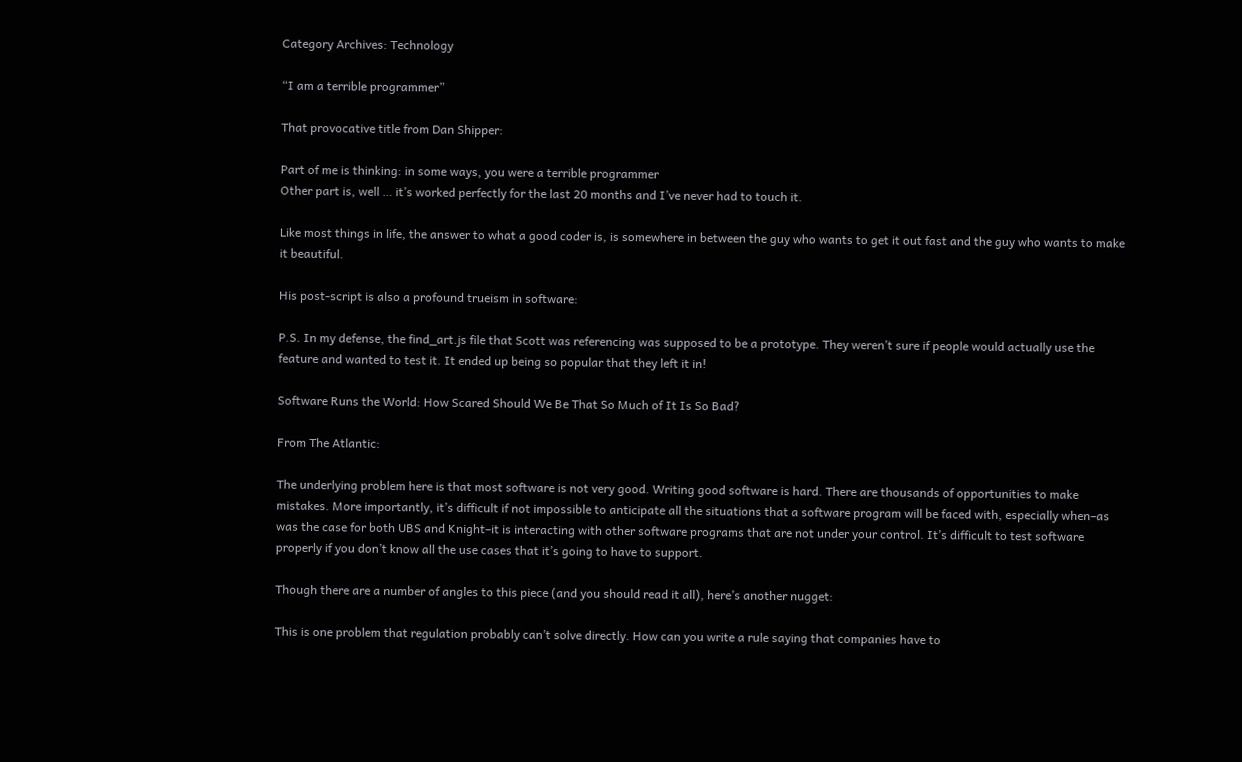Category Archives: Technology

“I am a terrible programmer”

That provocative title from Dan Shipper:

Part of me is thinking: in some ways, you were a terrible programmer
Other part is, well … it’s worked perfectly for the last 20 months and I’ve never had to touch it.

Like most things in life, the answer to what a good coder is, is somewhere in between the guy who wants to get it out fast and the guy who wants to make it beautiful.

His post-script is also a profound trueism in software:

P.S. In my defense, the find_art.js file that Scott was referencing was supposed to be a prototype. They weren’t sure if people would actually use the feature and wanted to test it. It ended up being so popular that they left it in!

Software Runs the World: How Scared Should We Be That So Much of It Is So Bad?

From The Atlantic:

The underlying problem here is that most software is not very good. Writing good software is hard. There are thousands of opportunities to make mistakes. More importantly, it’s difficult if not impossible to anticipate all the situations that a software program will be faced with, especially when–as was the case for both UBS and Knight–it is interacting with other software programs that are not under your control. It’s difficult to test software properly if you don’t know all the use cases that it’s going to have to support.

Though there are a number of angles to this piece (and you should read it all), here’s another nugget:

This is one problem that regulation probably can’t solve directly. How can you write a rule saying that companies have to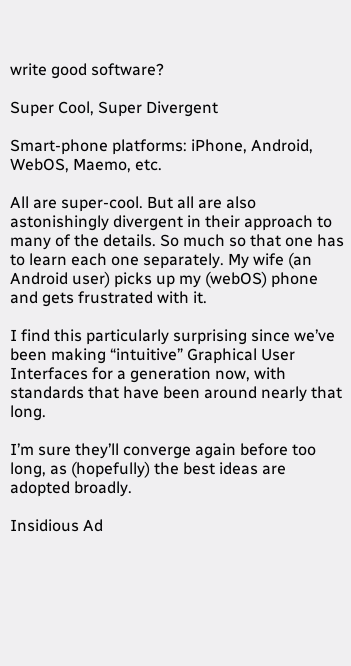write good software?

Super Cool, Super Divergent

Smart-phone platforms: iPhone, Android, WebOS, Maemo, etc.

All are super-cool. But all are also astonishingly divergent in their approach to many of the details. So much so that one has to learn each one separately. My wife (an Android user) picks up my (webOS) phone and gets frustrated with it.

I find this particularly surprising since we’ve been making “intuitive” Graphical User Interfaces for a generation now, with standards that have been around nearly that long.

I’m sure they’ll converge again before too long, as (hopefully) the best ideas are adopted broadly.

Insidious Ad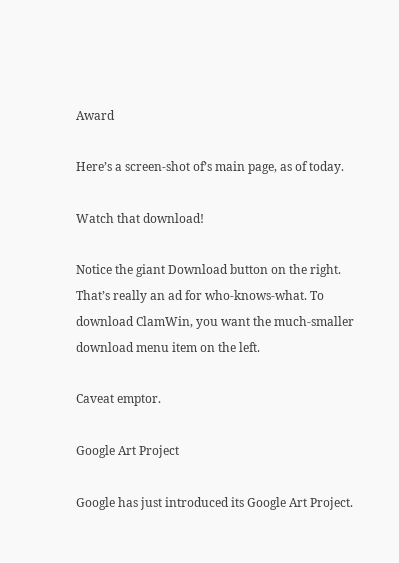Award

Here’s a screen-shot of’s main page, as of today.

Watch that download!

Notice the giant Download button on the right. That’s really an ad for who-knows-what. To download ClamWin, you want the much-smaller download menu item on the left.

Caveat emptor.

Google Art Project

Google has just introduced its Google Art Project.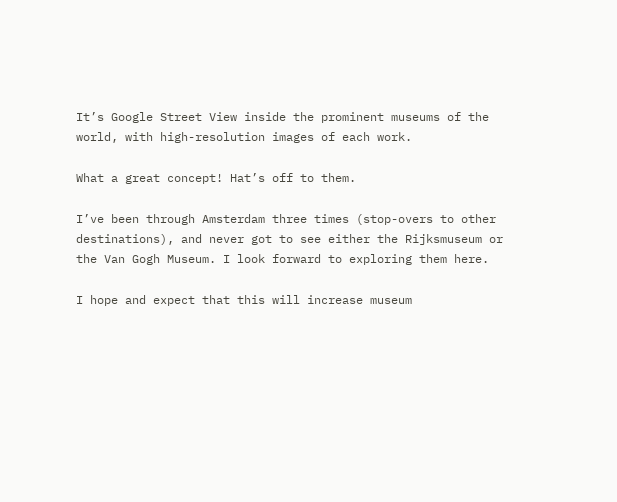It’s Google Street View inside the prominent museums of the world, with high-resolution images of each work.

What a great concept! Hat’s off to them.

I’ve been through Amsterdam three times (stop-overs to other destinations), and never got to see either the Rijksmuseum or the Van Gogh Museum. I look forward to exploring them here.

I hope and expect that this will increase museum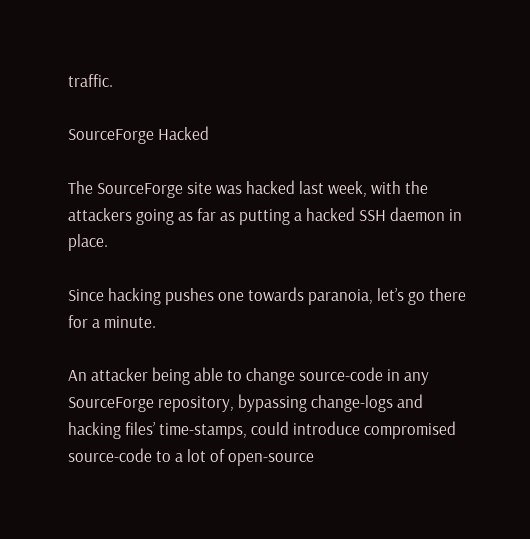traffic.

SourceForge Hacked

The SourceForge site was hacked last week, with the attackers going as far as putting a hacked SSH daemon in place.

Since hacking pushes one towards paranoia, let’s go there for a minute.

An attacker being able to change source-code in any SourceForge repository, bypassing change-logs and hacking files’ time-stamps, could introduce compromised source-code to a lot of open-source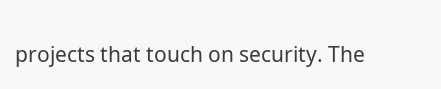projects that touch on security. The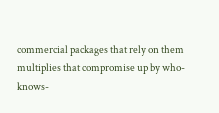commercial packages that rely on them multiplies that compromise up by who-knows-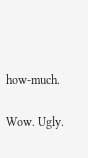how-much.

Wow. Ugly.